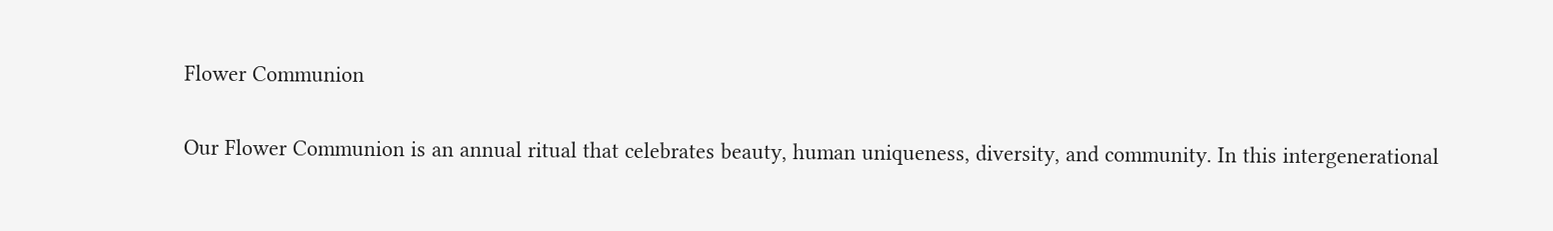Flower Communion

Our Flower Communion is an annual ritual that celebrates beauty, human uniqueness, diversity, and community. In this intergenerational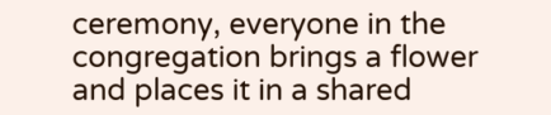ceremony, everyone in the congregation brings a flower and places it in a shared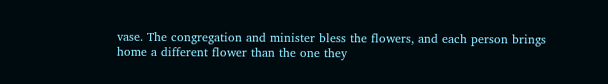vase. The congregation and minister bless the flowers, and each person brings home a different flower than the one they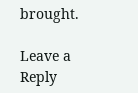brought.

Leave a Reply